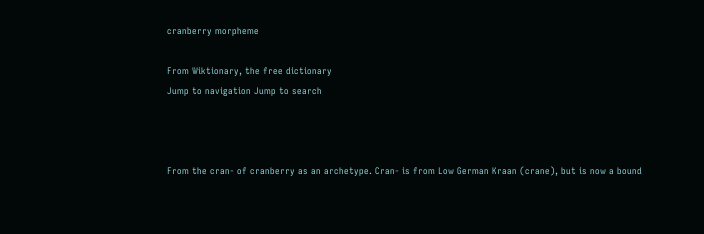cranberry morpheme

From Wiktionary, the free dictionary
Jump to navigation Jump to search



From the cran- of cranberry as an archetype. Cran- is from Low German Kraan (crane), but is now a bound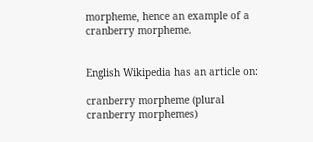morpheme, hence an example of a cranberry morpheme.


English Wikipedia has an article on:

cranberry morpheme (plural cranberry morphemes)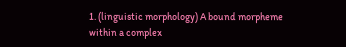1. (linguistic morphology) A bound morpheme within a complex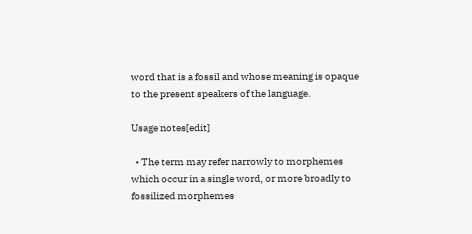word that is a fossil and whose meaning is opaque to the present speakers of the language.

Usage notes[edit]

  • The term may refer narrowly to morphemes which occur in a single word, or more broadly to fossilized morphemes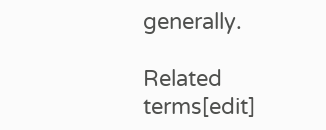generally.

Related terms[edit]